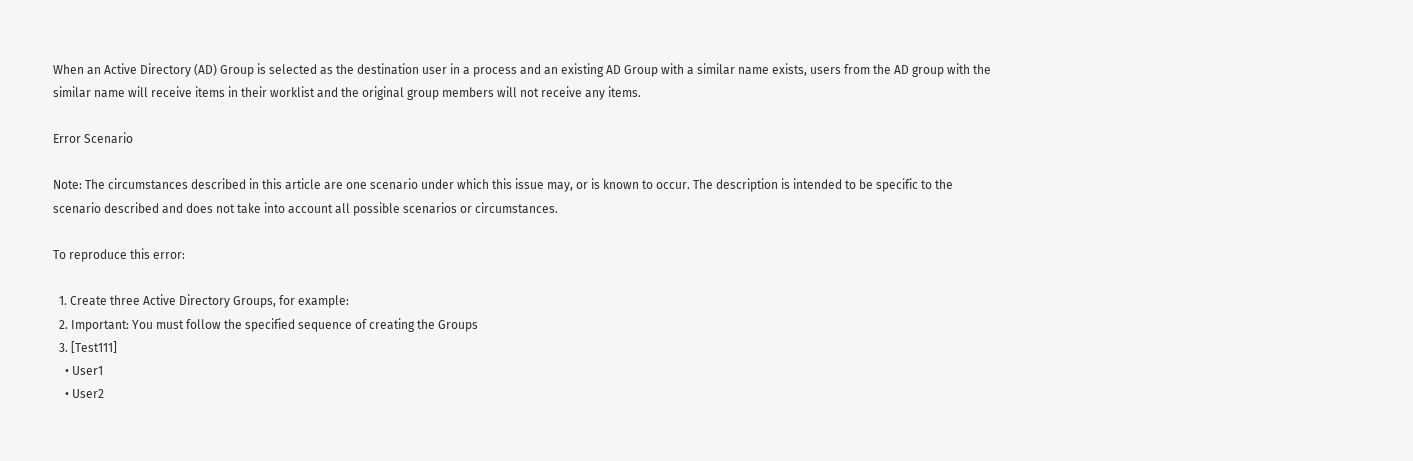When an Active Directory (AD) Group is selected as the destination user in a process and an existing AD Group with a similar name exists, users from the AD group with the similar name will receive items in their worklist and the original group members will not receive any items.

Error Scenario

Note: The circumstances described in this article are one scenario under which this issue may, or is known to occur. The description is intended to be specific to the scenario described and does not take into account all possible scenarios or circumstances.

To reproduce this error:

  1. Create three Active Directory Groups, for example:
  2. Important: You must follow the specified sequence of creating the Groups
  3. [Test111]
    • User1
    • User2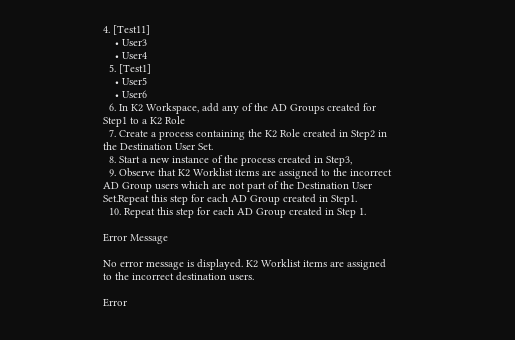4. [Test11]
    • User3
    • User4
  5. [Test1]
    • User5
    • User6
  6. In K2 Workspace, add any of the AD Groups created for Step1 to a K2 Role
  7. Create a process containing the K2 Role created in Step2 in the Destination User Set.
  8. Start a new instance of the process created in Step3,
  9. Observe that K2 Worklist items are assigned to the incorrect AD Group users which are not part of the Destination User Set.Repeat this step for each AD Group created in Step1.
  10. Repeat this step for each AD Group created in Step 1.

Error Message

No error message is displayed. K2 Worklist items are assigned to the incorrect destination users.

Error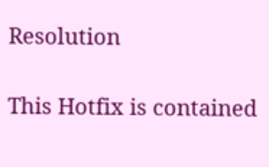Resolution

This Hotfix is contained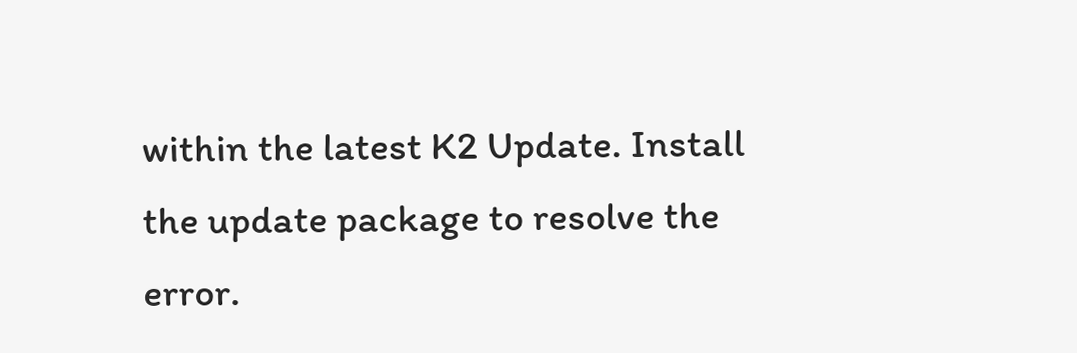within the latest K2 Update. Install the update package to resolve the error.